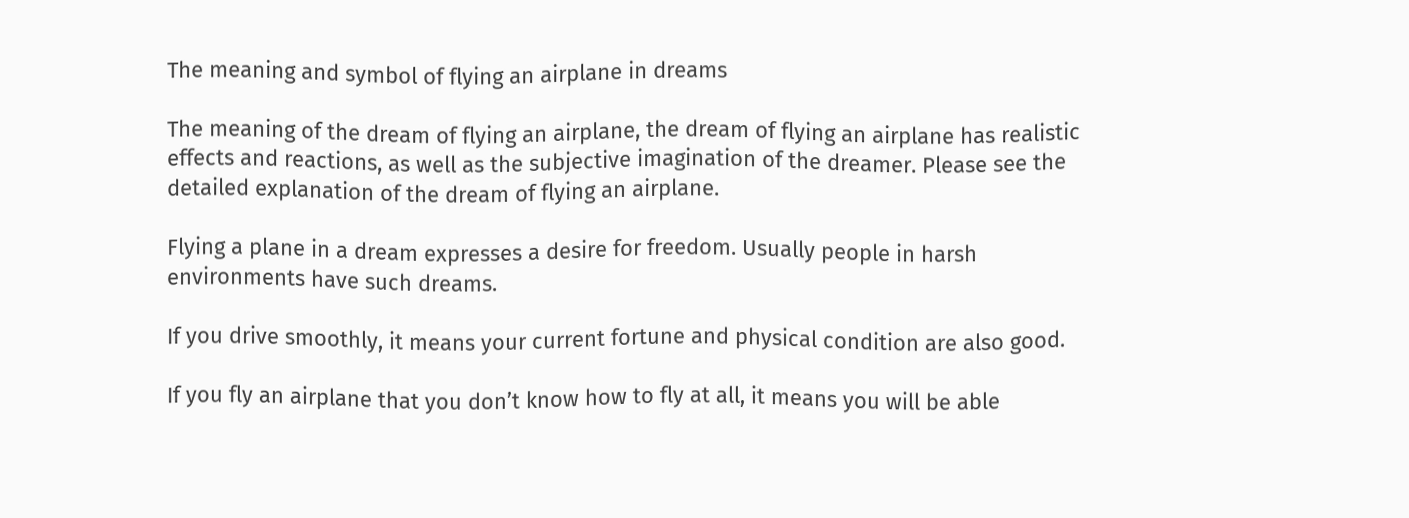The meaning and symbol of flying an airplane in dreams

The meaning of the dream of flying an airplane, the dream of flying an airplane has realistic effects and reactions, as well as the subjective imagination of the dreamer. Please see the detailed explanation of the dream of flying an airplane.

Flying a plane in a dream expresses a desire for freedom. Usually people in harsh environments have such dreams.

If you drive smoothly, it means your current fortune and physical condition are also good.

If you fly an airplane that you don’t know how to fly at all, it means you will be able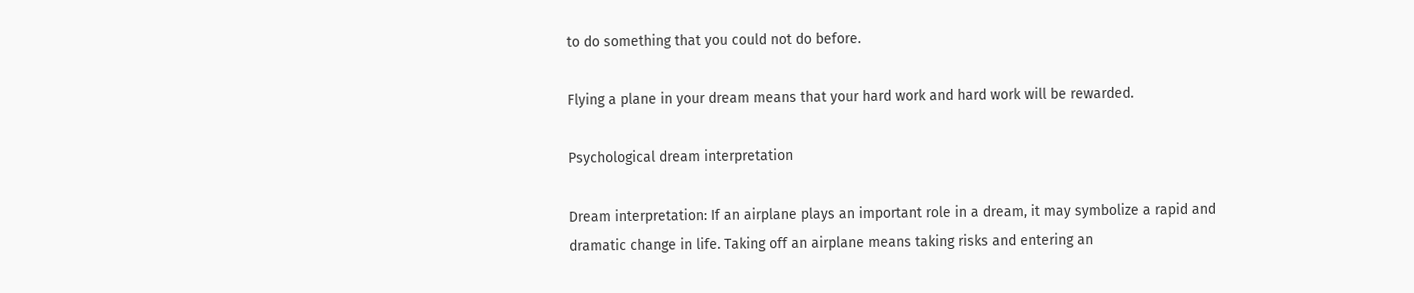to do something that you could not do before.

Flying a plane in your dream means that your hard work and hard work will be rewarded.

Psychological dream interpretation

Dream interpretation: If an airplane plays an important role in a dream, it may symbolize a rapid and dramatic change in life. Taking off an airplane means taking risks and entering an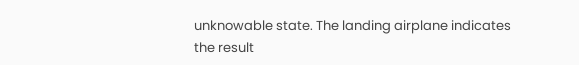unknowable state. The landing airplane indicates the result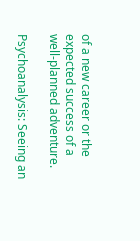of a new career or the expected success of a well-planned adventure.

Psychoanalysis: Seeing an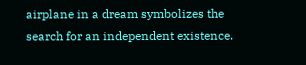airplane in a dream symbolizes the search for an independent existence.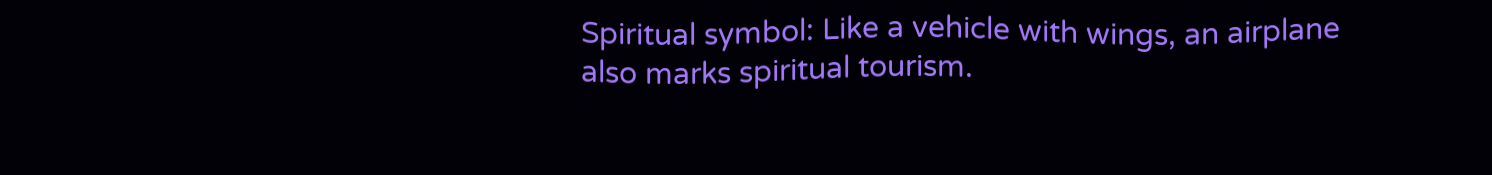Spiritual symbol: Like a vehicle with wings, an airplane also marks spiritual tourism.